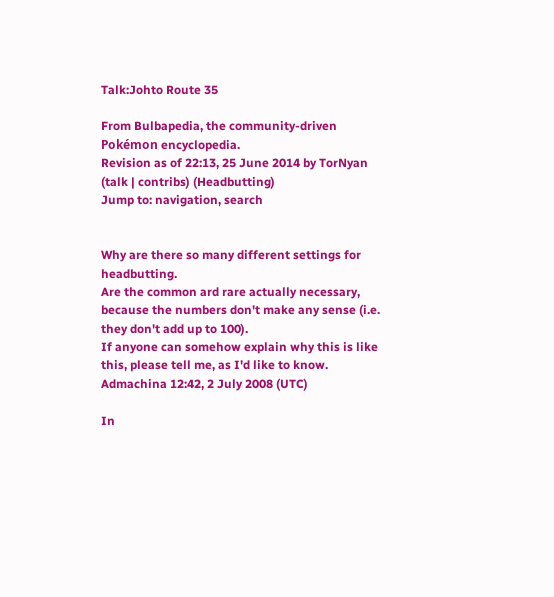Talk:Johto Route 35

From Bulbapedia, the community-driven Pokémon encyclopedia.
Revision as of 22:13, 25 June 2014 by TorNyan (talk | contribs) (Headbutting)
Jump to: navigation, search


Why are there so many different settings for headbutting.
Are the common ard rare actually necessary, because the numbers don't make any sense (i.e. they don't add up to 100).
If anyone can somehow explain why this is like this, please tell me, as I'd like to know.
Admachina 12:42, 2 July 2008 (UTC)

In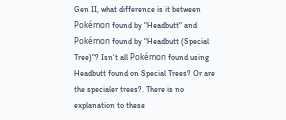Gen II, what difference is it between Pokémon found by "Headbutt" and Pokémon found by "Headbutt (Special Tree)"? Isn't all Pokémon found using Headbutt found on Special Trees? Or are the specialer trees?. There is no explanation to these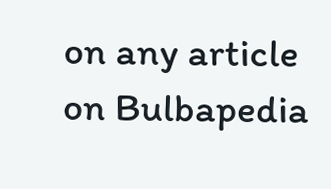on any article on Bulbapedia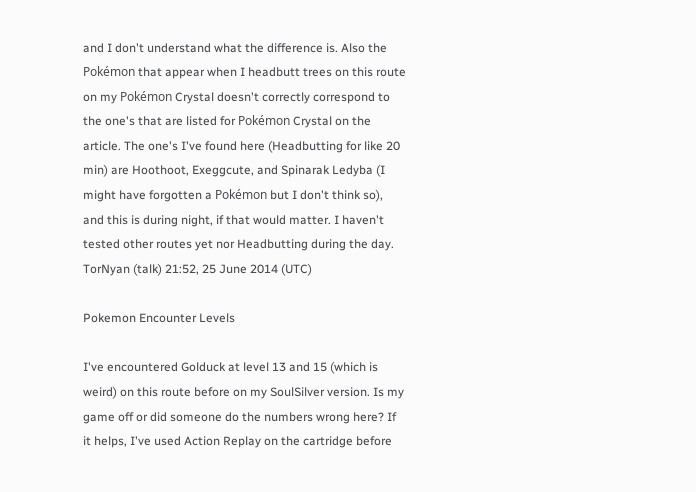and I don't understand what the difference is. Also the Pokémon that appear when I headbutt trees on this route on my Pokémon Crystal doesn't correctly correspond to the one's that are listed for Pokémon Crystal on the article. The one's I've found here (Headbutting for like 20 min) are Hoothoot, Exeggcute, and Spinarak Ledyba (I might have forgotten a Pokémon but I don't think so), and this is during night, if that would matter. I haven't tested other routes yet nor Headbutting during the day. TorNyan (talk) 21:52, 25 June 2014 (UTC)

Pokemon Encounter Levels

I've encountered Golduck at level 13 and 15 (which is weird) on this route before on my SoulSilver version. Is my game off or did someone do the numbers wrong here? If it helps, I've used Action Replay on the cartridge before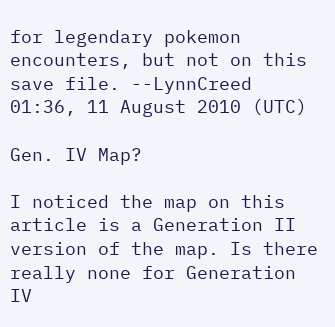for legendary pokemon encounters, but not on this save file. --LynnCreed 01:36, 11 August 2010 (UTC)

Gen. IV Map?

I noticed the map on this article is a Generation II version of the map. Is there really none for Generation IV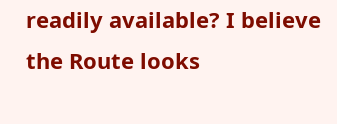readily available? I believe the Route looks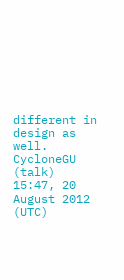different in design as well. CycloneGU (talk) 15:47, 20 August 2012 (UTC)